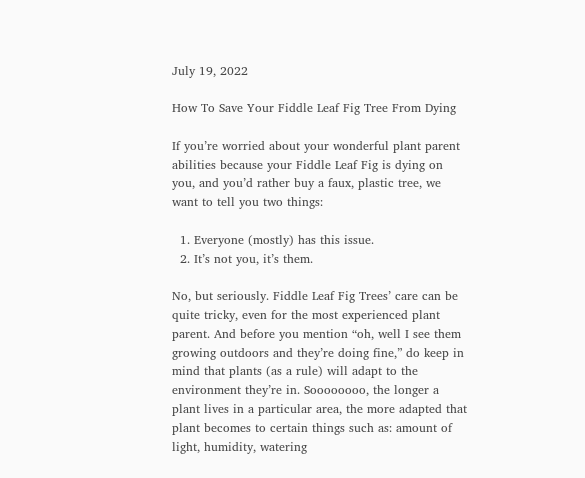July 19, 2022

How To Save Your Fiddle Leaf Fig Tree From Dying

If you’re worried about your wonderful plant parent abilities because your Fiddle Leaf Fig is dying on you, and you’d rather buy a faux, plastic tree, we want to tell you two things:

  1. Everyone (mostly) has this issue.
  2. It’s not you, it’s them.

No, but seriously. Fiddle Leaf Fig Trees’ care can be quite tricky, even for the most experienced plant parent. And before you mention “oh, well I see them growing outdoors and they’re doing fine,” do keep in mind that plants (as a rule) will adapt to the environment they’re in. Soooooooo, the longer a plant lives in a particular area, the more adapted that plant becomes to certain things such as: amount of light, humidity, watering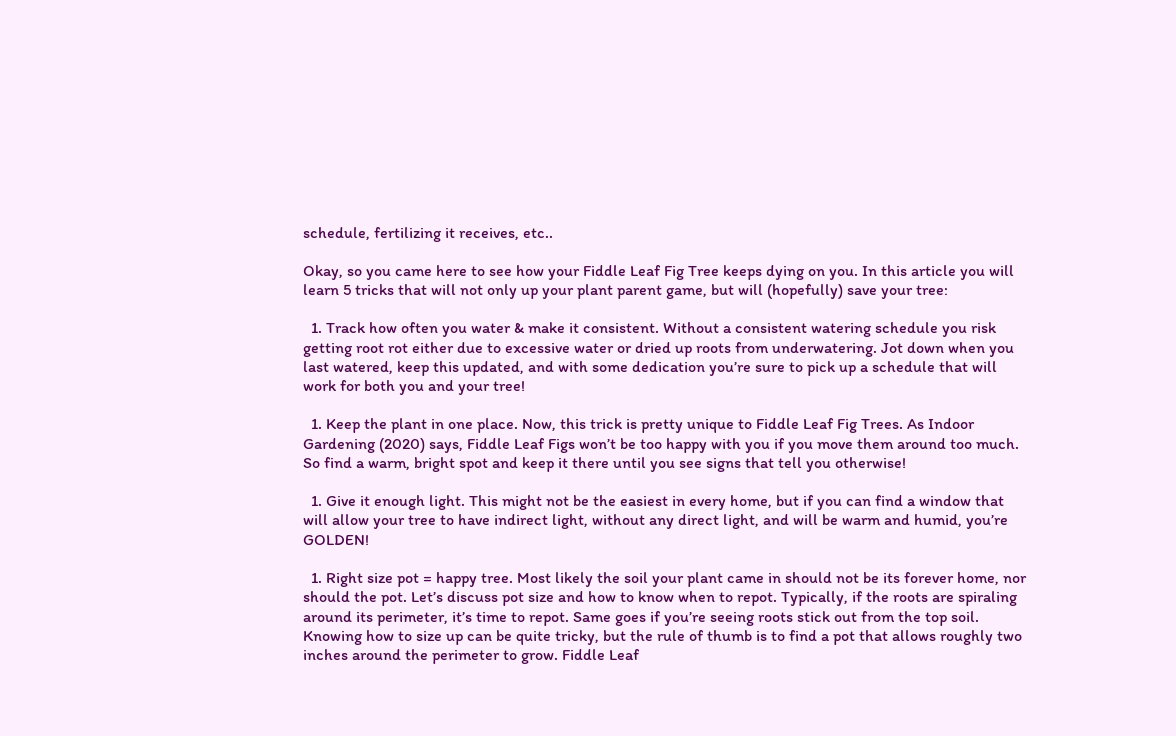schedule, fertilizing it receives, etc..

Okay, so you came here to see how your Fiddle Leaf Fig Tree keeps dying on you. In this article you will learn 5 tricks that will not only up your plant parent game, but will (hopefully) save your tree:

  1. Track how often you water & make it consistent. Without a consistent watering schedule you risk getting root rot either due to excessive water or dried up roots from underwatering. Jot down when you last watered, keep this updated, and with some dedication you’re sure to pick up a schedule that will work for both you and your tree!

  1. Keep the plant in one place. Now, this trick is pretty unique to Fiddle Leaf Fig Trees. As Indoor Gardening (2020) says, Fiddle Leaf Figs won’t be too happy with you if you move them around too much. So find a warm, bright spot and keep it there until you see signs that tell you otherwise!

  1. Give it enough light. This might not be the easiest in every home, but if you can find a window that will allow your tree to have indirect light, without any direct light, and will be warm and humid, you’re GOLDEN!

  1. Right size pot = happy tree. Most likely the soil your plant came in should not be its forever home, nor should the pot. Let’s discuss pot size and how to know when to repot. Typically, if the roots are spiraling around its perimeter, it’s time to repot. Same goes if you’re seeing roots stick out from the top soil. Knowing how to size up can be quite tricky, but the rule of thumb is to find a pot that allows roughly two inches around the perimeter to grow. Fiddle Leaf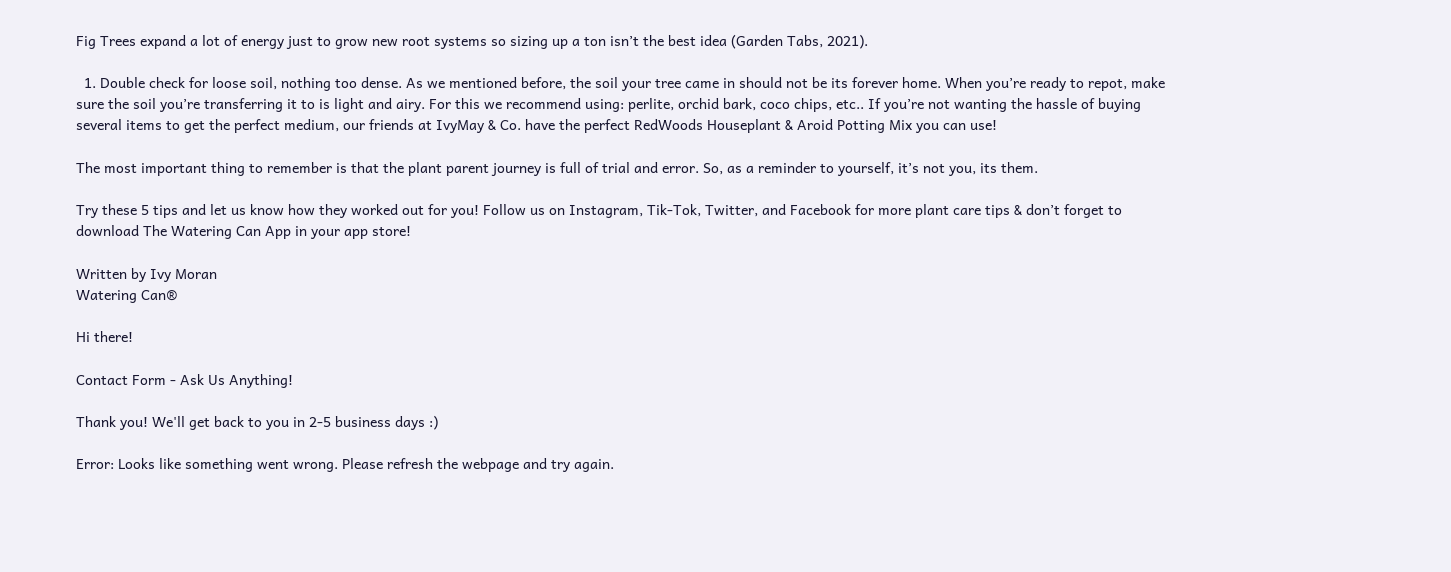Fig Trees expand a lot of energy just to grow new root systems so sizing up a ton isn’t the best idea (Garden Tabs, 2021).

  1. Double check for loose soil, nothing too dense. As we mentioned before, the soil your tree came in should not be its forever home. When you’re ready to repot, make sure the soil you’re transferring it to is light and airy. For this we recommend using: perlite, orchid bark, coco chips, etc.. If you’re not wanting the hassle of buying several items to get the perfect medium, our friends at IvyMay & Co. have the perfect RedWoods Houseplant & Aroid Potting Mix you can use!

The most important thing to remember is that the plant parent journey is full of trial and error. So, as a reminder to yourself, it’s not you, its them.

Try these 5 tips and let us know how they worked out for you! Follow us on Instagram, Tik-Tok, Twitter, and Facebook for more plant care tips & don’t forget to download The Watering Can App in your app store!

Written by Ivy Moran
Watering Can®

Hi there!

Contact Form - Ask Us Anything!

Thank you! We'll get back to you in 2-5 business days :)

Error: Looks like something went wrong. Please refresh the webpage and try again.